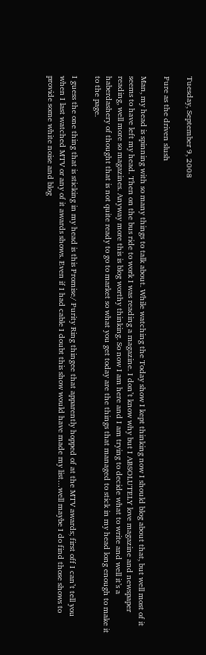Tuesday, September 9, 2008

Pure as the driven slush

Man, my head is spinning with so many things to talk about. While watching the Today show I kept thinking now I should blog about that, but well most of it seems to have left my head. Then on the bus ride to work I was reading a magazine. I don’t know why but I ABSOLUTELY love magazine and newspaper reading, well more so magazines. Anyway more this is blog worthy thinking. So now I am here and I am trying to decide what to write and well it’s a haberdashery of thought that is not quite ready to go to market so what you get today are the things that managed to stick in my head long enough to make it to the page.

I guess the one thing that is sticking in my head is this Promise/ Purity Ring thingee that apparently hopped of at the MTV awards; first off I can’t tell you when I last watched MTV or any of it awards shows. Even if I had cable I doubt this show would have made my list…well maybe I do find those shows to provide some white noise and blog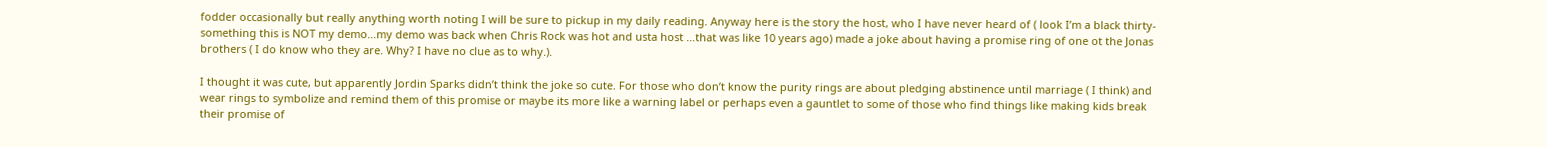fodder occasionally but really anything worth noting I will be sure to pickup in my daily reading. Anyway here is the story the host, who I have never heard of ( look I’m a black thirty-something this is NOT my demo…my demo was back when Chris Rock was hot and usta host …that was like 10 years ago) made a joke about having a promise ring of one ot the Jonas brothers ( I do know who they are. Why? I have no clue as to why.).

I thought it was cute, but apparently Jordin Sparks didn’t think the joke so cute. For those who don’t know the purity rings are about pledging abstinence until marriage ( I think) and wear rings to symbolize and remind them of this promise or maybe its more like a warning label or perhaps even a gauntlet to some of those who find things like making kids break their promise of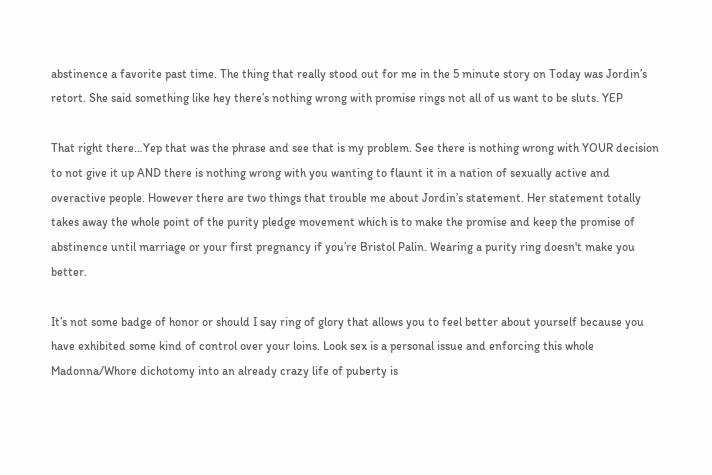abstinence a favorite past time. The thing that really stood out for me in the 5 minute story on Today was Jordin’s retort. She said something like hey there’s nothing wrong with promise rings not all of us want to be sluts. YEP

That right there…Yep that was the phrase and see that is my problem. See there is nothing wrong with YOUR decision to not give it up AND there is nothing wrong with you wanting to flaunt it in a nation of sexually active and overactive people. However there are two things that trouble me about Jordin’s statement. Her statement totally takes away the whole point of the purity pledge movement which is to make the promise and keep the promise of abstinence until marriage or your first pregnancy if you’re Bristol Palin. Wearing a purity ring doesn't make you better.

It’s not some badge of honor or should I say ring of glory that allows you to feel better about yourself because you have exhibited some kind of control over your loins. Look sex is a personal issue and enforcing this whole Madonna/Whore dichotomy into an already crazy life of puberty is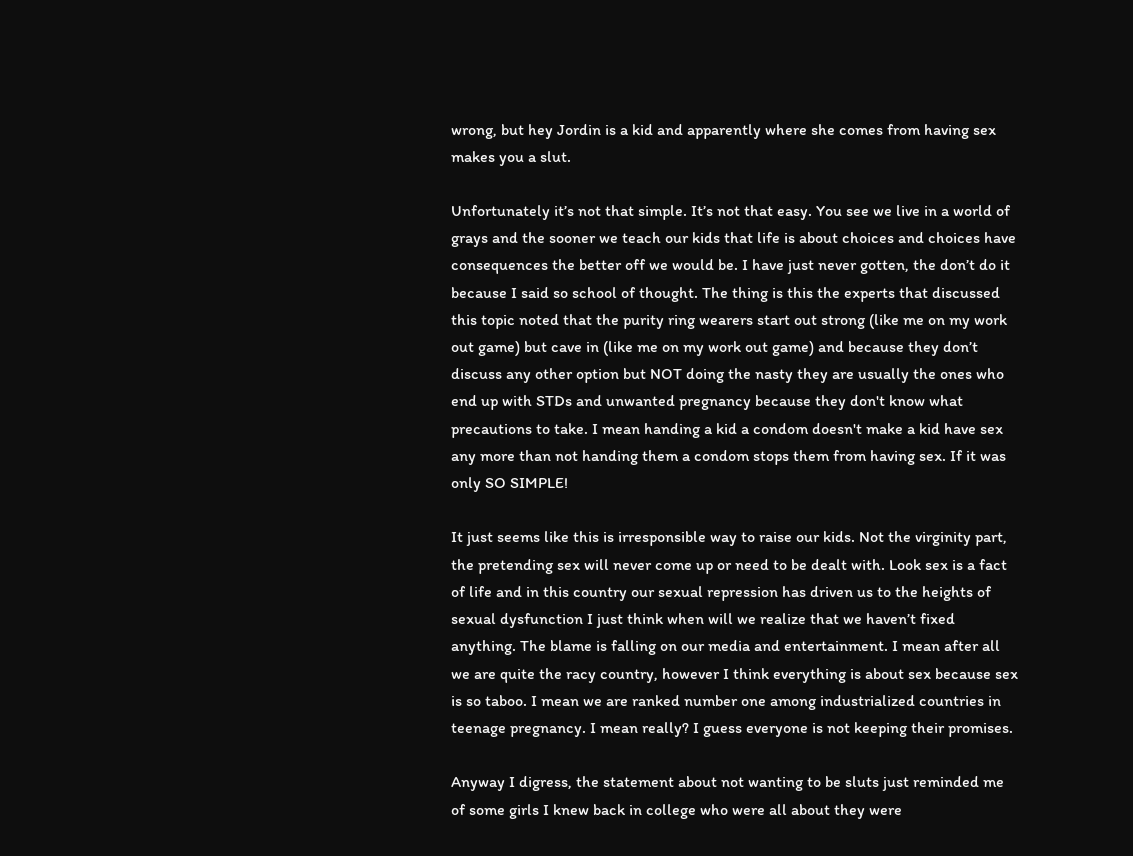wrong, but hey Jordin is a kid and apparently where she comes from having sex makes you a slut.

Unfortunately it’s not that simple. It’s not that easy. You see we live in a world of grays and the sooner we teach our kids that life is about choices and choices have consequences the better off we would be. I have just never gotten, the don’t do it because I said so school of thought. The thing is this the experts that discussed this topic noted that the purity ring wearers start out strong (like me on my work out game) but cave in (like me on my work out game) and because they don’t discuss any other option but NOT doing the nasty they are usually the ones who end up with STDs and unwanted pregnancy because they don't know what precautions to take. I mean handing a kid a condom doesn't make a kid have sex any more than not handing them a condom stops them from having sex. If it was only SO SIMPLE!

It just seems like this is irresponsible way to raise our kids. Not the virginity part, the pretending sex will never come up or need to be dealt with. Look sex is a fact of life and in this country our sexual repression has driven us to the heights of sexual dysfunction I just think when will we realize that we haven’t fixed anything. The blame is falling on our media and entertainment. I mean after all we are quite the racy country, however I think everything is about sex because sex is so taboo. I mean we are ranked number one among industrialized countries in teenage pregnancy. I mean really? I guess everyone is not keeping their promises.

Anyway I digress, the statement about not wanting to be sluts just reminded me of some girls I knew back in college who were all about they were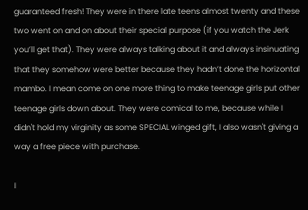guaranteed fresh! They were in there late teens almost twenty and these two went on and on about their special purpose (if you watch the Jerk you’ll get that). They were always talking about it and always insinuating that they somehow were better because they hadn’t done the horizontal mambo. I mean come on one more thing to make teenage girls put other teenage girls down about. They were comical to me, because while I didn't hold my virginity as some SPECIAL winged gift, I also wasn't giving a way a free piece with purchase.

I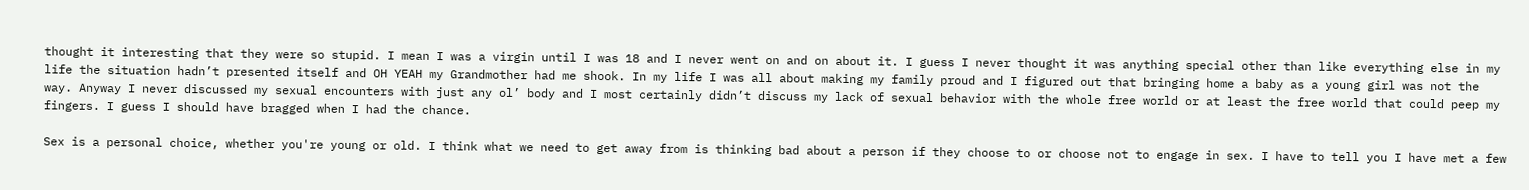thought it interesting that they were so stupid. I mean I was a virgin until I was 18 and I never went on and on about it. I guess I never thought it was anything special other than like everything else in my life the situation hadn’t presented itself and OH YEAH my Grandmother had me shook. In my life I was all about making my family proud and I figured out that bringing home a baby as a young girl was not the way. Anyway I never discussed my sexual encounters with just any ol’ body and I most certainly didn’t discuss my lack of sexual behavior with the whole free world or at least the free world that could peep my fingers. I guess I should have bragged when I had the chance.

Sex is a personal choice, whether you're young or old. I think what we need to get away from is thinking bad about a person if they choose to or choose not to engage in sex. I have to tell you I have met a few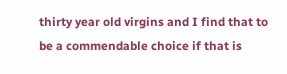thirty year old virgins and I find that to be a commendable choice if that is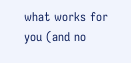what works for you (and no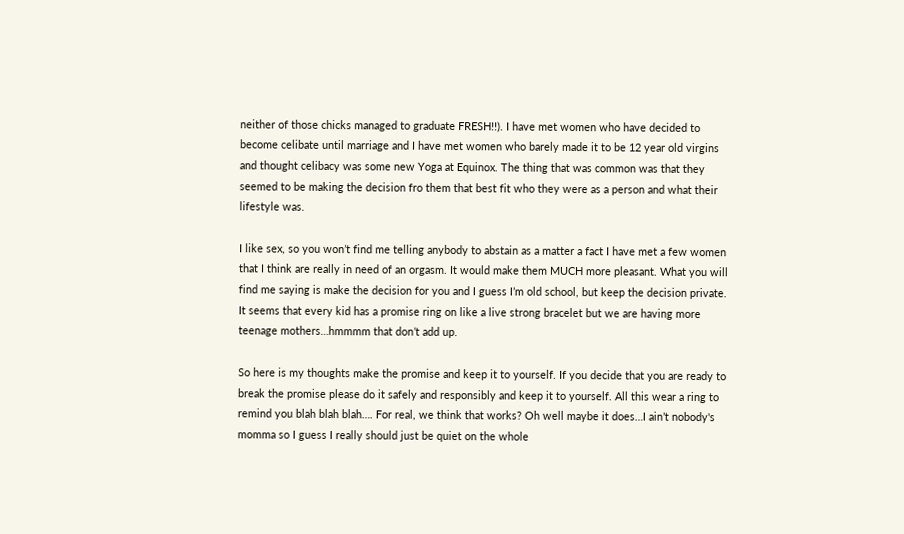neither of those chicks managed to graduate FRESH!!). I have met women who have decided to become celibate until marriage and I have met women who barely made it to be 12 year old virgins and thought celibacy was some new Yoga at Equinox. The thing that was common was that they seemed to be making the decision fro them that best fit who they were as a person and what their lifestyle was.

I like sex, so you won’t find me telling anybody to abstain as a matter a fact I have met a few women that I think are really in need of an orgasm. It would make them MUCH more pleasant. What you will find me saying is make the decision for you and I guess I’m old school, but keep the decision private. It seems that every kid has a promise ring on like a live strong bracelet but we are having more teenage mothers…hmmmm that don’t add up.

So here is my thoughts make the promise and keep it to yourself. If you decide that you are ready to break the promise please do it safely and responsibly and keep it to yourself. All this wear a ring to remind you blah blah blah…. For real, we think that works? Oh well maybe it does…I ain’t nobody's momma so I guess I really should just be quiet on the whole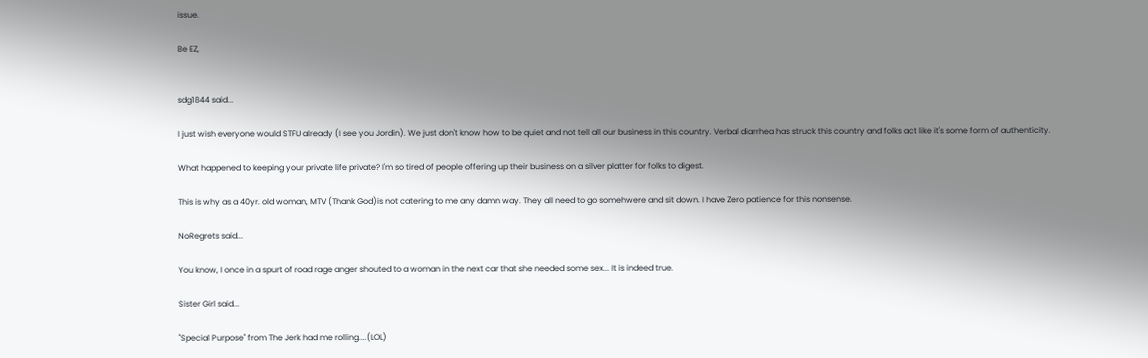issue.

Be EZ,


sdg1844 said...

I just wish everyone would STFU already (I see you Jordin). We just don't know how to be quiet and not tell all our business in this country. Verbal diarrhea has struck this country and folks act like it's some form of authenticity.

What happened to keeping your private life private? I'm so tired of people offering up their business on a silver platter for folks to digest.

This is why as a 40yr. old woman, MTV (Thank God)is not catering to me any damn way. They all need to go somehwere and sit down. I have Zero patience for this nonsense.

NoRegrets said...

You know, I once in a spurt of road rage anger shouted to a woman in the next car that she needed some sex... It is indeed true.

Sister Girl said...

"Special Purpose" from The Jerk had me rolling....(LOL)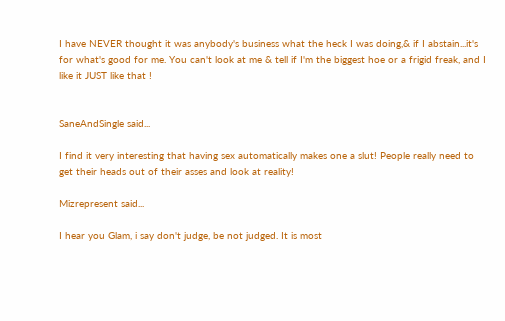I have NEVER thought it was anybody's business what the heck I was doing,& if I abstain...it's for what's good for me. You can't look at me & tell if I'm the biggest hoe or a frigid freak, and I like it JUST like that !


SaneAndSingle said...

I find it very interesting that having sex automatically makes one a slut! People really need to get their heads out of their asses and look at reality!

Mizrepresent said...

I hear you Glam, i say don't judge, be not judged. It is most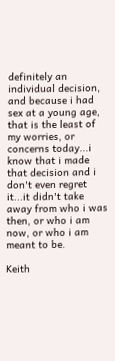definitely an individual decision, and because i had sex at a young age, that is the least of my worries, or concerns today...i know that i made that decision and i don't even regret it...it didn't take away from who i was then, or who i am now, or who i am meant to be.

Keith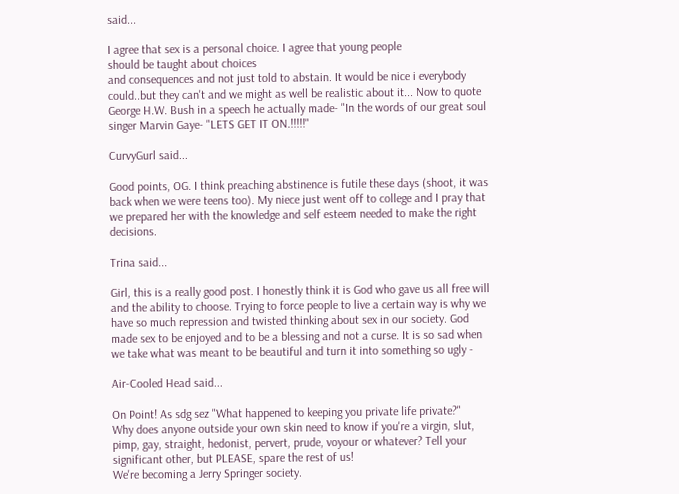said...

I agree that sex is a personal choice. I agree that young people
should be taught about choices
and consequences and not just told to abstain. It would be nice i everybody could..but they can't and we might as well be realistic about it... Now to quote George H.W. Bush in a speech he actually made- "In the words of our great soul singer Marvin Gaye- "LETS GET IT ON.!!!!!"

CurvyGurl said...

Good points, OG. I think preaching abstinence is futile these days (shoot, it was back when we were teens too). My niece just went off to college and I pray that we prepared her with the knowledge and self esteem needed to make the right decisions.

Trina said...

Girl, this is a really good post. I honestly think it is God who gave us all free will and the ability to choose. Trying to force people to live a certain way is why we have so much repression and twisted thinking about sex in our society. God made sex to be enjoyed and to be a blessing and not a curse. It is so sad when we take what was meant to be beautiful and turn it into something so ugly -

Air-Cooled Head said...

On Point! As sdg sez "What happened to keeping you private life private?"
Why does anyone outside your own skin need to know if you're a virgin, slut, pimp, gay, straight, hedonist, pervert, prude, voyour or whatever? Tell your significant other, but PLEASE, spare the rest of us!
We're becoming a Jerry Springer society.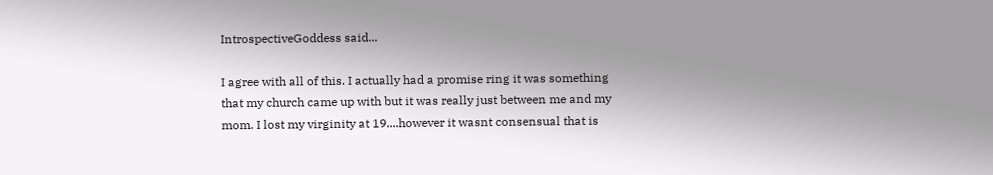IntrospectiveGoddess said...

I agree with all of this. I actually had a promise ring it was something that my church came up with but it was really just between me and my mom. I lost my virginity at 19....however it wasnt consensual that is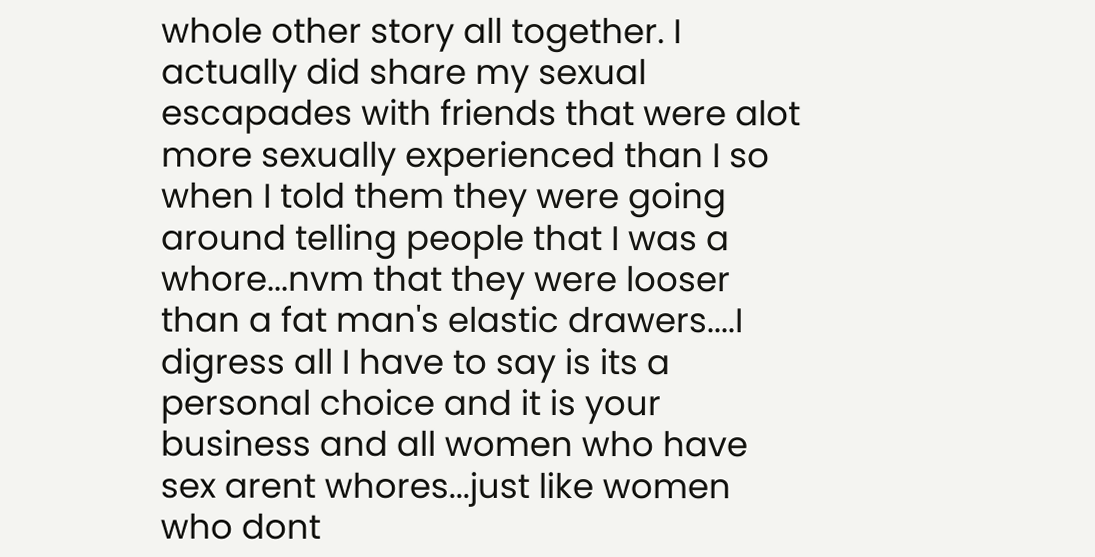whole other story all together. I actually did share my sexual escapades with friends that were alot more sexually experienced than I so when I told them they were going around telling people that I was a whore...nvm that they were looser than a fat man's elastic drawers....I digress all I have to say is its a personal choice and it is your business and all women who have sex arent whores...just like women who dont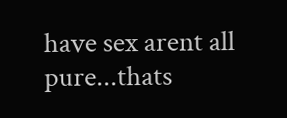have sex arent all pure...thats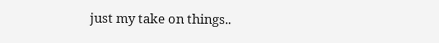just my take on things..